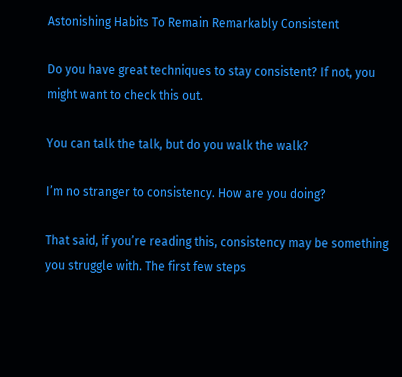Astonishing Habits To Remain Remarkably Consistent

Do you have great techniques to stay consistent? If not, you might want to check this out.

You can talk the talk, but do you walk the walk?

I’m no stranger to consistency. How are you doing?

That said, if you’re reading this, consistency may be something you struggle with. The first few steps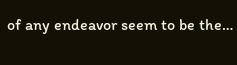of any endeavor seem to be the…